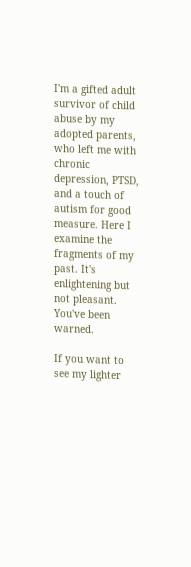I'm a gifted adult survivor of child abuse by my adopted parents, who left me with chronic depression, PTSD, and a touch of autism for good measure. Here I examine the fragments of my past. It's enlightening but not pleasant. You've been warned.

If you want to see my lighter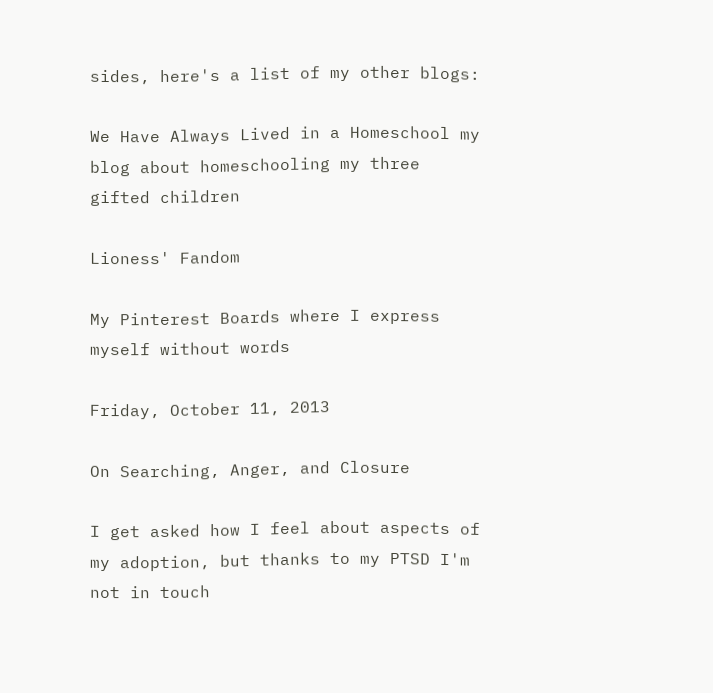sides, here's a list of my other blogs:

We Have Always Lived in a Homeschool my blog about homeschooling my three gifted children

Lioness' Fandom

My Pinterest Boards where I express myself without words

Friday, October 11, 2013

On Searching, Anger, and Closure

I get asked how I feel about aspects of my adoption, but thanks to my PTSD I'm not in touch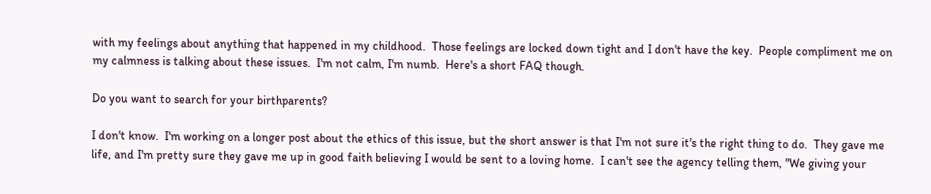with my feelings about anything that happened in my childhood.  Those feelings are locked down tight and I don't have the key.  People compliment me on my calmness is talking about these issues.  I'm not calm, I'm numb.  Here's a short FAQ though.

Do you want to search for your birthparents?

I don't know.  I'm working on a longer post about the ethics of this issue, but the short answer is that I'm not sure it's the right thing to do.  They gave me life, and I'm pretty sure they gave me up in good faith believing I would be sent to a loving home.  I can't see the agency telling them, "We giving your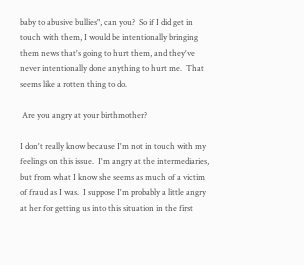baby to abusive bullies", can you?  So if I did get in touch with them, I would be intentionally bringing them news that's going to hurt them, and they've never intentionally done anything to hurt me.  That seems like a rotten thing to do.

 Are you angry at your birthmother?

I don't really know because I'm not in touch with my feelings on this issue.  I'm angry at the intermediaries, but from what I know she seems as much of a victim of fraud as I was.  I suppose I'm probably a little angry at her for getting us into this situation in the first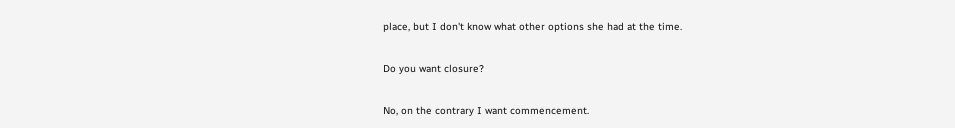place, but I don't know what other options she had at the time.

Do you want closure?

No, on the contrary I want commencement.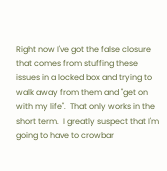Right now I've got the false closure that comes from stuffing these issues in a locked box and trying to walk away from them and "get on with my life".  That only works in the short term.  I greatly suspect that I'm going to have to crowbar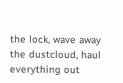the lock, wave away the dustcloud, haul everything out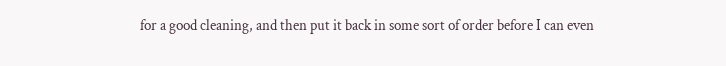for a good cleaning, and then put it back in some sort of order before I can even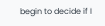begin to decide if I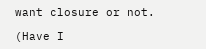want closure or not.

(Have I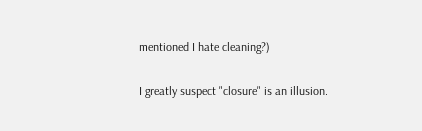mentioned I hate cleaning?)

I greatly suspect "closure" is an illusion.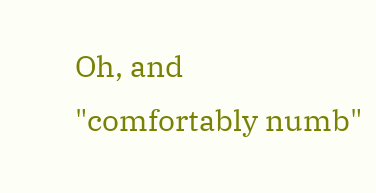Oh, and "comfortably numb"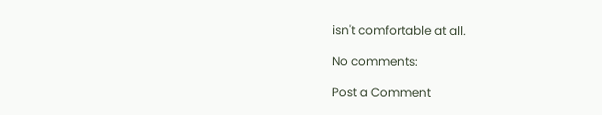isn't comfortable at all.

No comments:

Post a Comment